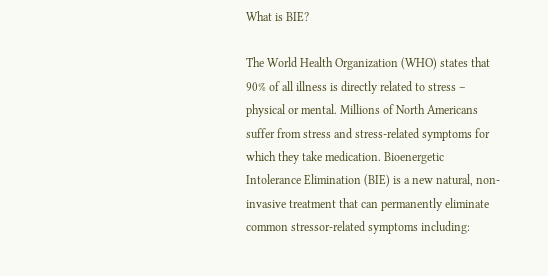What is BIE?

The World Health Organization (WHO) states that 90% of all illness is directly related to stress – physical or mental. Millions of North Americans suffer from stress and stress-related symptoms for which they take medication. Bioenergetic Intolerance Elimination (BIE) is a new natural, non-invasive treatment that can permanently eliminate common stressor-related symptoms including: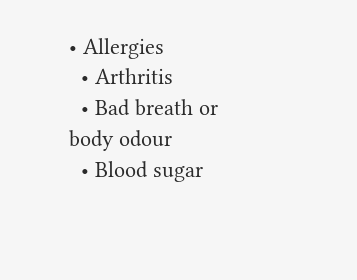• Allergies
  • Arthritis
  • Bad breath or body odour
  • Blood sugar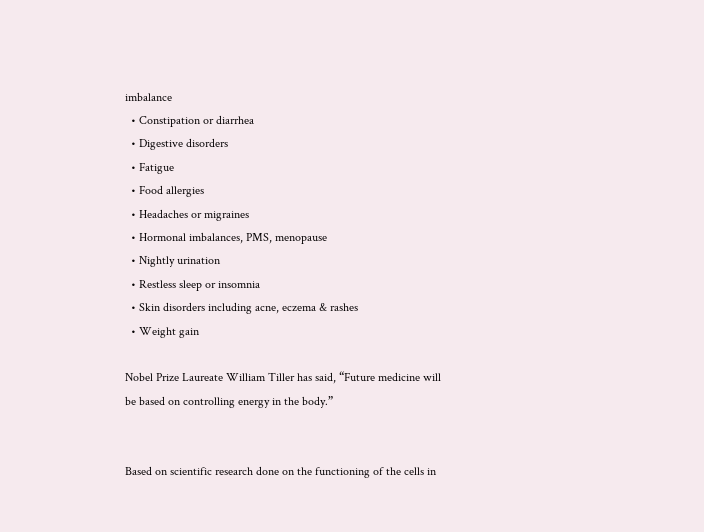imbalance
  • Constipation or diarrhea
  • Digestive disorders
  • Fatigue
  • Food allergies
  • Headaches or migraines
  • Hormonal imbalances, PMS, menopause
  • Nightly urination
  • Restless sleep or insomnia
  • Skin disorders including acne, eczema & rashes
  • Weight gain

Nobel Prize Laureate William Tiller has said, “Future medicine will be based on controlling energy in the body.”


Based on scientific research done on the functioning of the cells in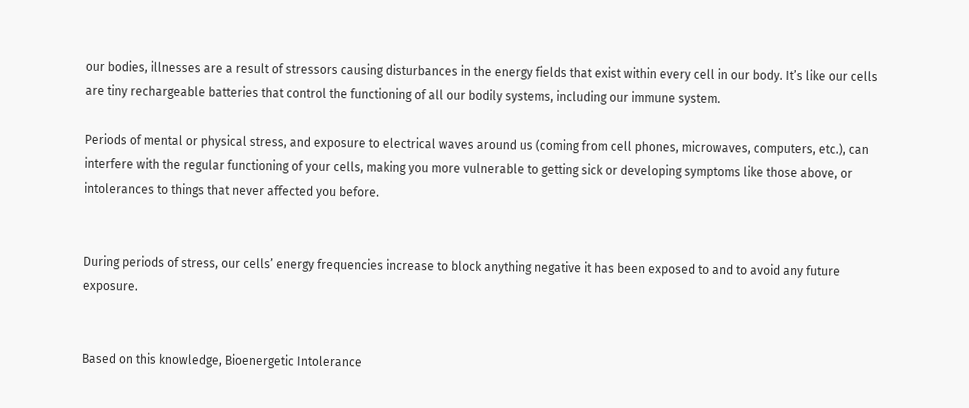our bodies, illnesses are a result of stressors causing disturbances in the energy fields that exist within every cell in our body. It’s like our cells are tiny rechargeable batteries that control the functioning of all our bodily systems, including our immune system.

Periods of mental or physical stress, and exposure to electrical waves around us (coming from cell phones, microwaves, computers, etc.), can interfere with the regular functioning of your cells, making you more vulnerable to getting sick or developing symptoms like those above, or intolerances to things that never affected you before.


During periods of stress, our cells’ energy frequencies increase to block anything negative it has been exposed to and to avoid any future exposure.


Based on this knowledge, Bioenergetic Intolerance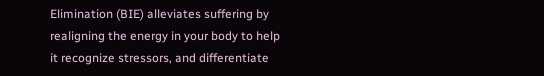Elimination (BIE) alleviates suffering by realigning the energy in your body to help it recognize stressors, and differentiate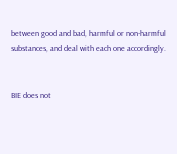between good and bad, harmful or non-harmful substances, and deal with each one accordingly.


BIE does not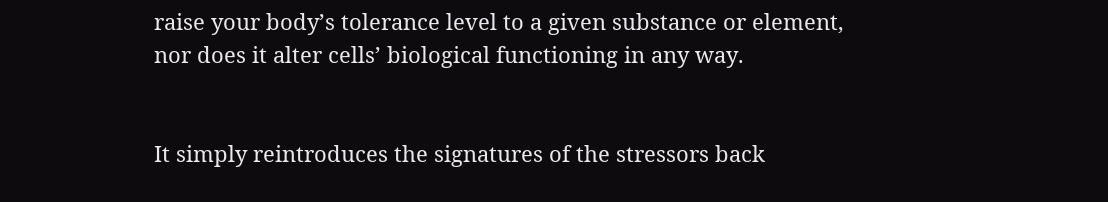raise your body’s tolerance level to a given substance or element, nor does it alter cells’ biological functioning in any way.


It simply reintroduces the signatures of the stressors back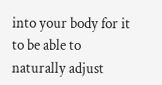into your body for it to be able to naturally adjust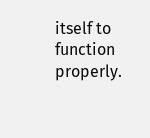itself to function properly.